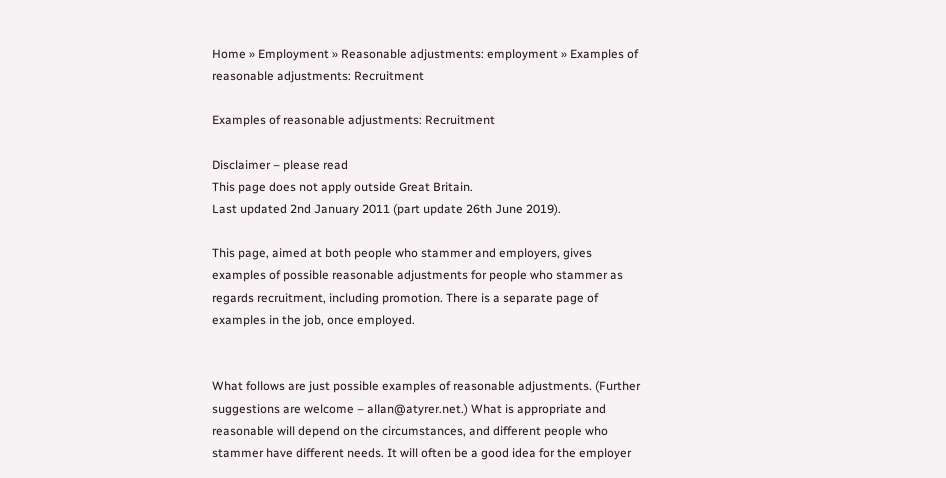Home » Employment » Reasonable adjustments: employment » Examples of reasonable adjustments: Recruitment

Examples of reasonable adjustments: Recruitment

Disclaimer – please read
This page does not apply outside Great Britain.
Last updated 2nd January 2011 (part update 26th June 2019).

This page, aimed at both people who stammer and employers, gives examples of possible reasonable adjustments for people who stammer as regards recruitment, including promotion. There is a separate page of examples in the job, once employed.


What follows are just possible examples of reasonable adjustments. (Further suggestions are welcome – allan@atyrer.net.) What is appropriate and reasonable will depend on the circumstances, and different people who stammer have different needs. It will often be a good idea for the employer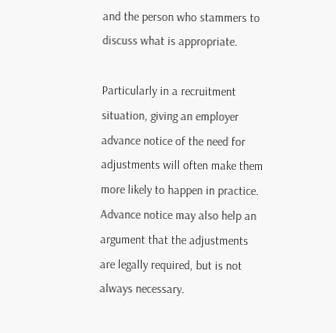and the person who stammers to discuss what is appropriate.

Particularly in a recruitment situation, giving an employer advance notice of the need for adjustments will often make them more likely to happen in practice. Advance notice may also help an argument that the adjustments are legally required, but is not always necessary.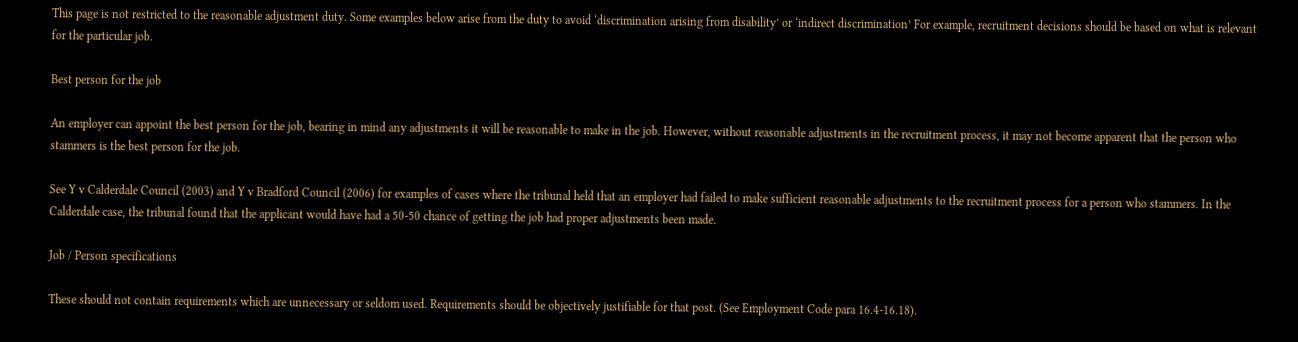This page is not restricted to the reasonable adjustment duty. Some examples below arise from the duty to avoid ‘discrimination arising from disability’ or ‘indirect discrimination’ For example, recruitment decisions should be based on what is relevant for the particular job.

Best person for the job

An employer can appoint the best person for the job, bearing in mind any adjustments it will be reasonable to make in the job. However, without reasonable adjustments in the recruitment process, it may not become apparent that the person who stammers is the best person for the job.

See Y v Calderdale Council (2003) and Y v Bradford Council (2006) for examples of cases where the tribunal held that an employer had failed to make sufficient reasonable adjustments to the recruitment process for a person who stammers. In the Calderdale case, the tribunal found that the applicant would have had a 50-50 chance of getting the job had proper adjustments been made.

Job / Person specifications

These should not contain requirements which are unnecessary or seldom used. Requirements should be objectively justifiable for that post. (See Employment Code para 16.4-16.18).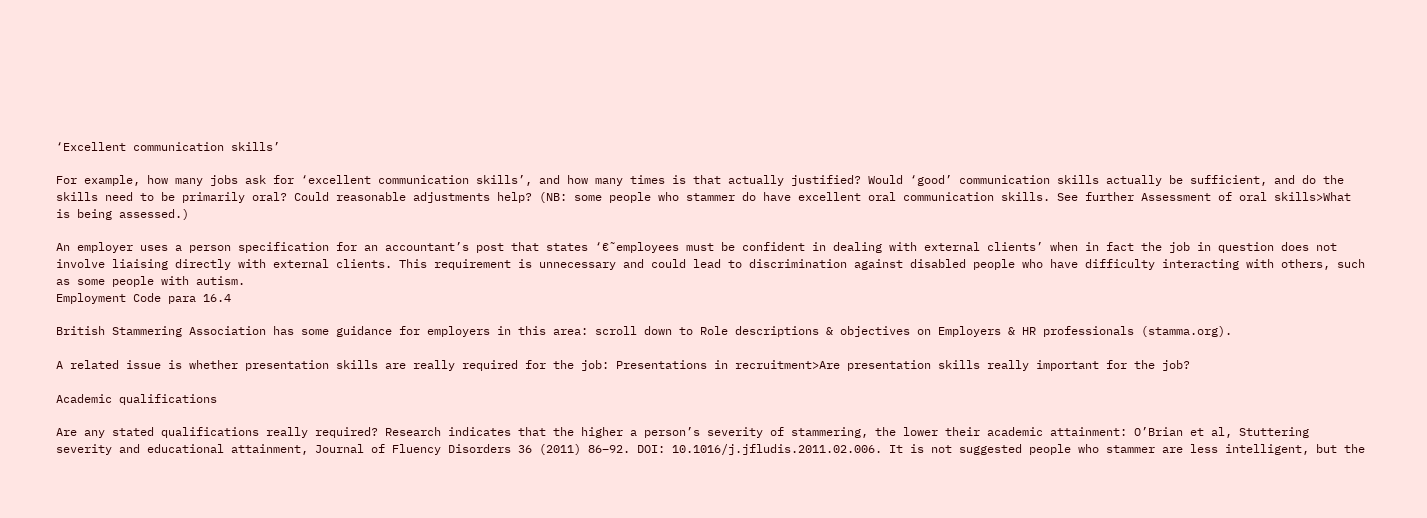‘Excellent communication skills’

For example, how many jobs ask for ‘excellent communication skills’, and how many times is that actually justified? Would ‘good’ communication skills actually be sufficient, and do the skills need to be primarily oral? Could reasonable adjustments help? (NB: some people who stammer do have excellent oral communication skills. See further Assessment of oral skills>What is being assessed.)

An employer uses a person specification for an accountant’s post that states ‘€˜employees must be confident in dealing with external clients’ when in fact the job in question does not involve liaising directly with external clients. This requirement is unnecessary and could lead to discrimination against disabled people who have difficulty interacting with others, such as some people with autism.
Employment Code para 16.4

British Stammering Association has some guidance for employers in this area: scroll down to Role descriptions & objectives on Employers & HR professionals (stamma.org).

A related issue is whether presentation skills are really required for the job: Presentations in recruitment>Are presentation skills really important for the job?

Academic qualifications

Are any stated qualifications really required? Research indicates that the higher a person’s severity of stammering, the lower their academic attainment: O’Brian et al, Stuttering severity and educational attainment, Journal of Fluency Disorders 36 (2011) 86–92. DOI: 10.1016/j.jfludis.2011.02.006. It is not suggested people who stammer are less intelligent, but the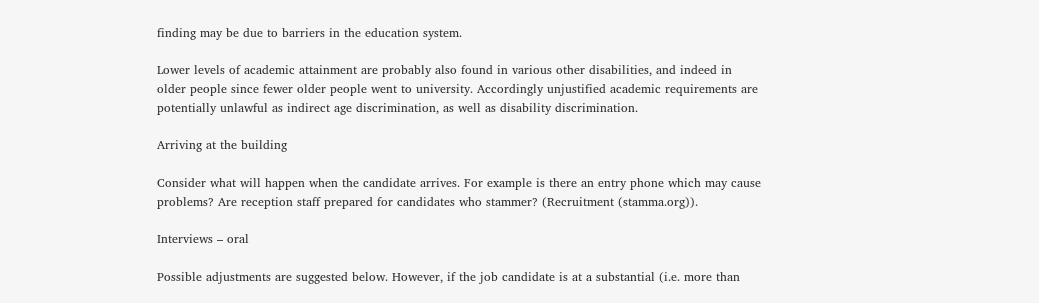finding may be due to barriers in the education system.

Lower levels of academic attainment are probably also found in various other disabilities, and indeed in older people since fewer older people went to university. Accordingly unjustified academic requirements are potentially unlawful as indirect age discrimination, as well as disability discrimination.

Arriving at the building

Consider what will happen when the candidate arrives. For example is there an entry phone which may cause problems? Are reception staff prepared for candidates who stammer? (Recruitment (stamma.org)).

Interviews – oral

Possible adjustments are suggested below. However, if the job candidate is at a substantial (i.e. more than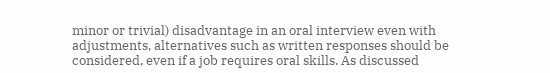minor or trivial) disadvantage in an oral interview even with adjustments, alternatives such as written responses should be considered, even if a job requires oral skills. As discussed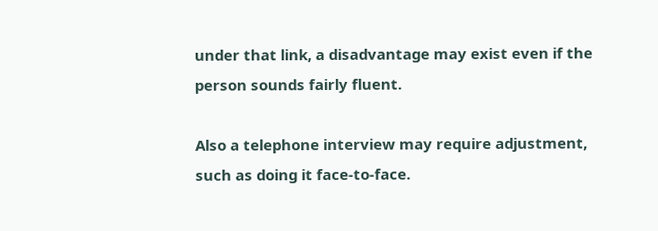under that link, a disadvantage may exist even if the person sounds fairly fluent.

Also a telephone interview may require adjustment, such as doing it face-to-face.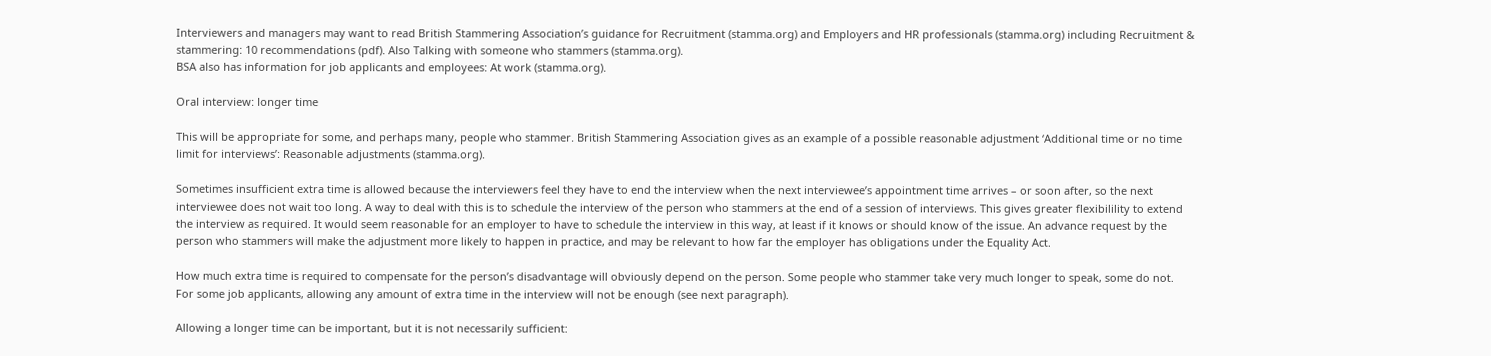Interviewers and managers may want to read British Stammering Association’s guidance for Recruitment (stamma.org) and Employers and HR professionals (stamma.org) including Recruitment & stammering: 10 recommendations (pdf). Also Talking with someone who stammers (stamma.org).
BSA also has information for job applicants and employees: At work (stamma.org).

Oral interview: longer time

This will be appropriate for some, and perhaps many, people who stammer. British Stammering Association gives as an example of a possible reasonable adjustment ‘Additional time or no time limit for interviews’: Reasonable adjustments (stamma.org).

Sometimes insufficient extra time is allowed because the interviewers feel they have to end the interview when the next interviewee’s appointment time arrives – or soon after, so the next interviewee does not wait too long. A way to deal with this is to schedule the interview of the person who stammers at the end of a session of interviews. This gives greater flexibilility to extend the interview as required. It would seem reasonable for an employer to have to schedule the interview in this way, at least if it knows or should know of the issue. An advance request by the person who stammers will make the adjustment more likely to happen in practice, and may be relevant to how far the employer has obligations under the Equality Act.

How much extra time is required to compensate for the person’s disadvantage will obviously depend on the person. Some people who stammer take very much longer to speak, some do not. For some job applicants, allowing any amount of extra time in the interview will not be enough (see next paragraph).

Allowing a longer time can be important, but it is not necessarily sufficient: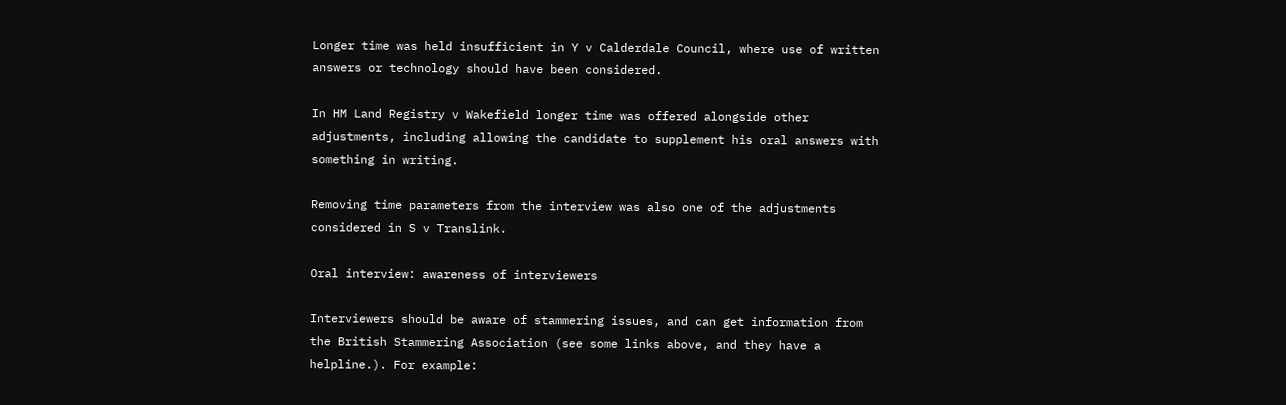Longer time was held insufficient in Y v Calderdale Council, where use of written answers or technology should have been considered.

In HM Land Registry v Wakefield longer time was offered alongside other adjustments, including allowing the candidate to supplement his oral answers with something in writing.

Removing time parameters from the interview was also one of the adjustments considered in S v Translink.

Oral interview: awareness of interviewers

Interviewers should be aware of stammering issues, and can get information from the British Stammering Association (see some links above, and they have a helpline.). For example: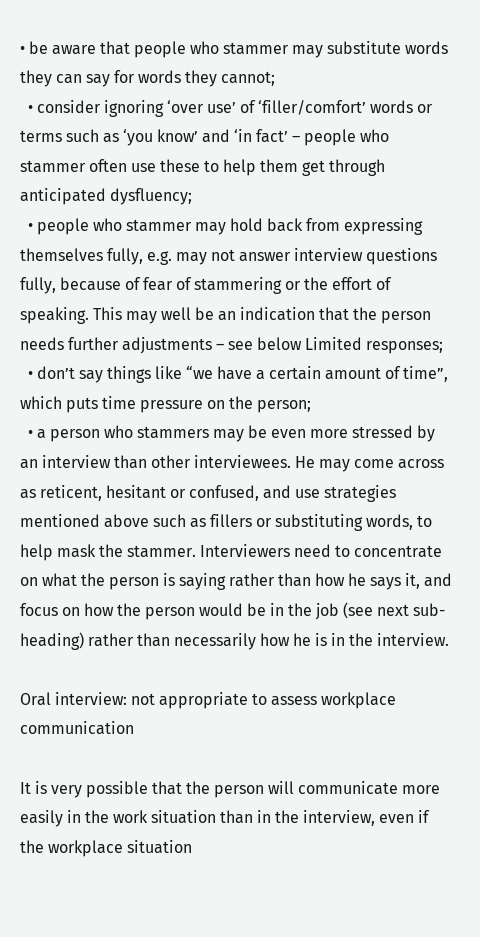• be aware that people who stammer may substitute words they can say for words they cannot;
  • consider ignoring ‘over use’ of ‘filler/comfort’ words or terms such as ‘you know’ and ‘in fact’ – people who stammer often use these to help them get through anticipated dysfluency;
  • people who stammer may hold back from expressing themselves fully, e.g. may not answer interview questions fully, because of fear of stammering or the effort of speaking. This may well be an indication that the person needs further adjustments – see below Limited responses;
  • don’t say things like “we have a certain amount of time”, which puts time pressure on the person;
  • a person who stammers may be even more stressed by an interview than other interviewees. He may come across as reticent, hesitant or confused, and use strategies mentioned above such as fillers or substituting words, to help mask the stammer. Interviewers need to concentrate on what the person is saying rather than how he says it, and focus on how the person would be in the job (see next sub-heading) rather than necessarily how he is in the interview.

Oral interview: not appropriate to assess workplace communication

It is very possible that the person will communicate more easily in the work situation than in the interview, even if the workplace situation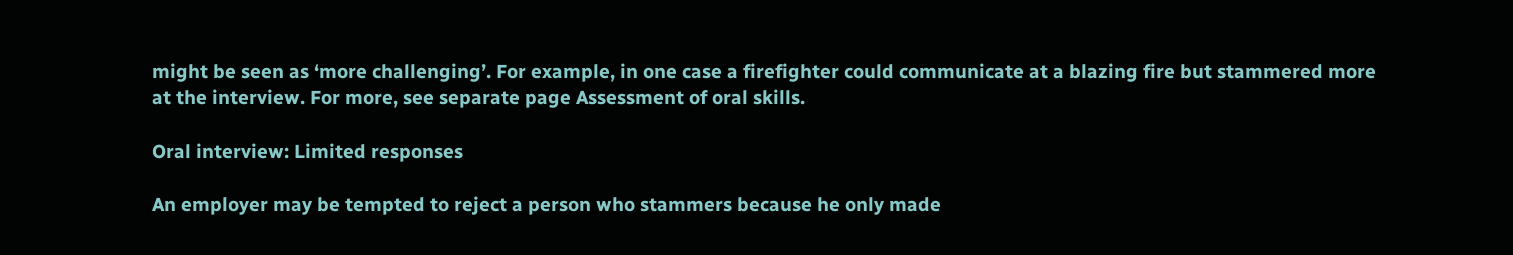might be seen as ‘more challenging’. For example, in one case a firefighter could communicate at a blazing fire but stammered more at the interview. For more, see separate page Assessment of oral skills.

Oral interview: Limited responses

An employer may be tempted to reject a person who stammers because he only made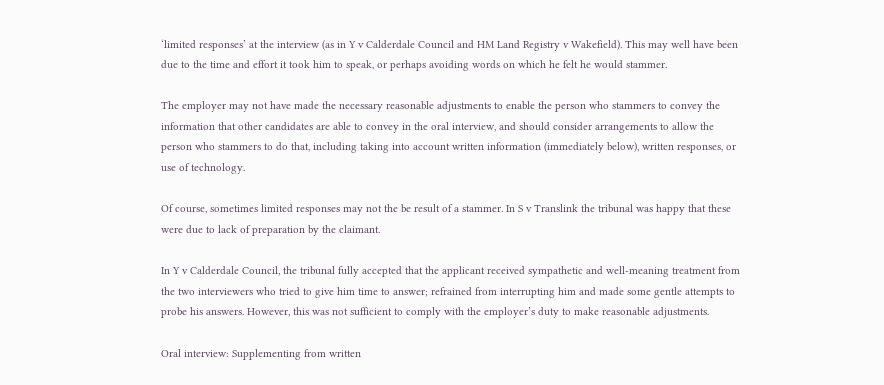‘limited responses’ at the interview (as in Y v Calderdale Council and HM Land Registry v Wakefield). This may well have been due to the time and effort it took him to speak, or perhaps avoiding words on which he felt he would stammer.

The employer may not have made the necessary reasonable adjustments to enable the person who stammers to convey the information that other candidates are able to convey in the oral interview, and should consider arrangements to allow the person who stammers to do that, including taking into account written information (immediately below), written responses, or use of technology.

Of course, sometimes limited responses may not the be result of a stammer. In S v Translink the tribunal was happy that these were due to lack of preparation by the claimant.

In Y v Calderdale Council, the tribunal fully accepted that the applicant received sympathetic and well-meaning treatment from the two interviewers who tried to give him time to answer; refrained from interrupting him and made some gentle attempts to probe his answers. However, this was not sufficient to comply with the employer’s duty to make reasonable adjustments.

Oral interview: Supplementing from written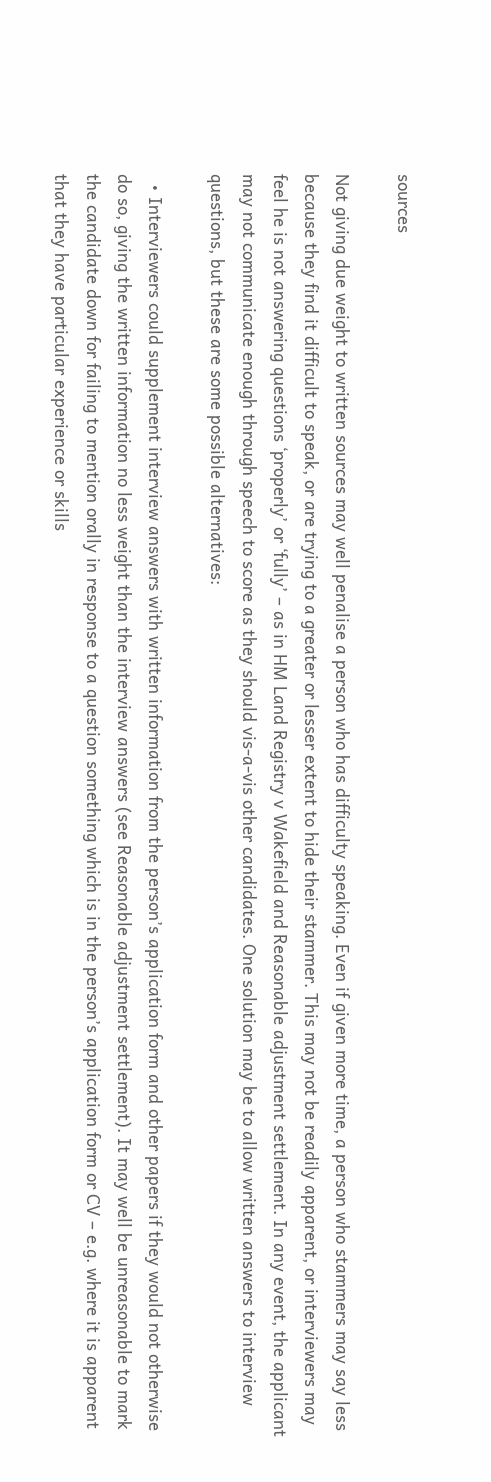sources

Not giving due weight to written sources may well penalise a person who has difficulty speaking. Even if given more time, a person who stammers may say less because they find it difficult to speak, or are trying to a greater or lesser extent to hide their stammer. This may not be readily apparent, or interviewers may feel he is not answering questions ‘properly’ or ‘fully’ – as in HM Land Registry v Wakefield and Reasonable adjustment settlement. In any event, the applicant may not communicate enough through speech to score as they should vis-a-vis other candidates. One solution may be to allow written answers to interview questions, but these are some possible alternatives:

  • Interviewers could supplement interview answers with written information from the person’s application form and other papers if they would not otherwise do so, giving the written information no less weight than the interview answers (see Reasonable adjustment settlement). It may well be unreasonable to mark the candidate down for failing to mention orally in response to a question something which is in the person’s application form or CV – e.g. where it is apparent that they have particular experience or skills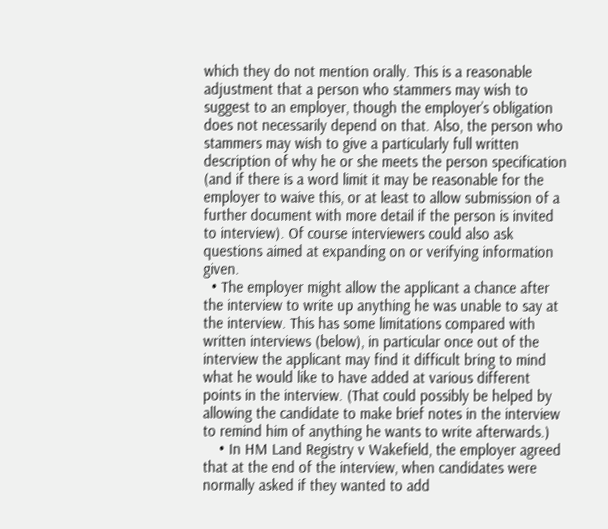which they do not mention orally. This is a reasonable adjustment that a person who stammers may wish to suggest to an employer, though the employer’s obligation does not necessarily depend on that. Also, the person who stammers may wish to give a particularly full written description of why he or she meets the person specification (and if there is a word limit it may be reasonable for the employer to waive this, or at least to allow submission of a further document with more detail if the person is invited to interview). Of course interviewers could also ask questions aimed at expanding on or verifying information given.
  • The employer might allow the applicant a chance after the interview to write up anything he was unable to say at the interview. This has some limitations compared with written interviews (below), in particular once out of the interview the applicant may find it difficult bring to mind what he would like to have added at various different points in the interview. (That could possibly be helped by allowing the candidate to make brief notes in the interview to remind him of anything he wants to write afterwards.)
    • In HM Land Registry v Wakefield, the employer agreed that at the end of the interview, when candidates were normally asked if they wanted to add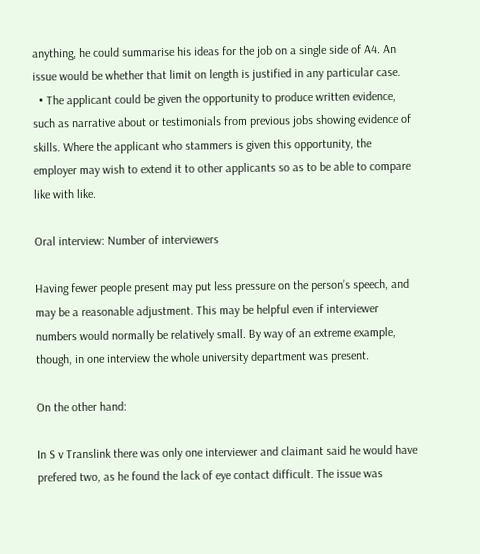anything, he could summarise his ideas for the job on a single side of A4. An issue would be whether that limit on length is justified in any particular case.
  • The applicant could be given the opportunity to produce written evidence, such as narrative about or testimonials from previous jobs showing evidence of skills. Where the applicant who stammers is given this opportunity, the employer may wish to extend it to other applicants so as to be able to compare like with like.

Oral interview: Number of interviewers

Having fewer people present may put less pressure on the person’s speech, and may be a reasonable adjustment. This may be helpful even if interviewer numbers would normally be relatively small. By way of an extreme example, though, in one interview the whole university department was present.

On the other hand:

In S v Translink there was only one interviewer and claimant said he would have prefered two, as he found the lack of eye contact difficult. The issue was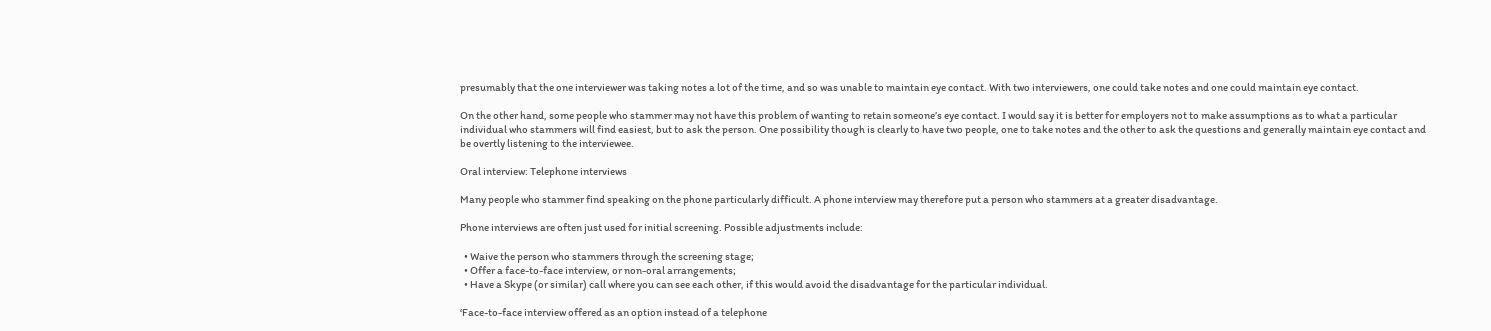presumably that the one interviewer was taking notes a lot of the time, and so was unable to maintain eye contact. With two interviewers, one could take notes and one could maintain eye contact.

On the other hand, some people who stammer may not have this problem of wanting to retain someone’s eye contact. I would say it is better for employers not to make assumptions as to what a particular individual who stammers will find easiest, but to ask the person. One possibility though is clearly to have two people, one to take notes and the other to ask the questions and generally maintain eye contact and be overtly listening to the interviewee.

Oral interview: Telephone interviews

Many people who stammer find speaking on the phone particularly difficult. A phone interview may therefore put a person who stammers at a greater disadvantage.

Phone interviews are often just used for initial screening. Possible adjustments include:

  • Waive the person who stammers through the screening stage;
  • Offer a face-to-face interview, or non-oral arrangements;
  • Have a Skype (or similar) call where you can see each other, if this would avoid the disadvantage for the particular individual.

‘Face-to-face interview offered as an option instead of a telephone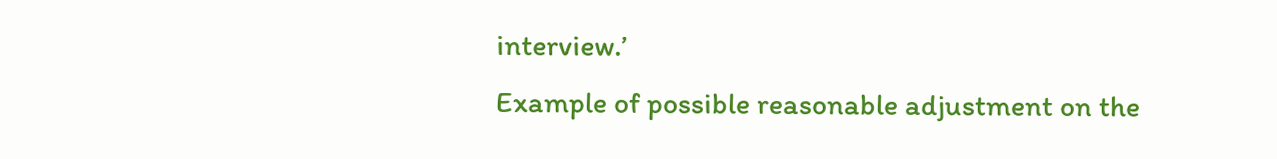interview.’
Example of possible reasonable adjustment on the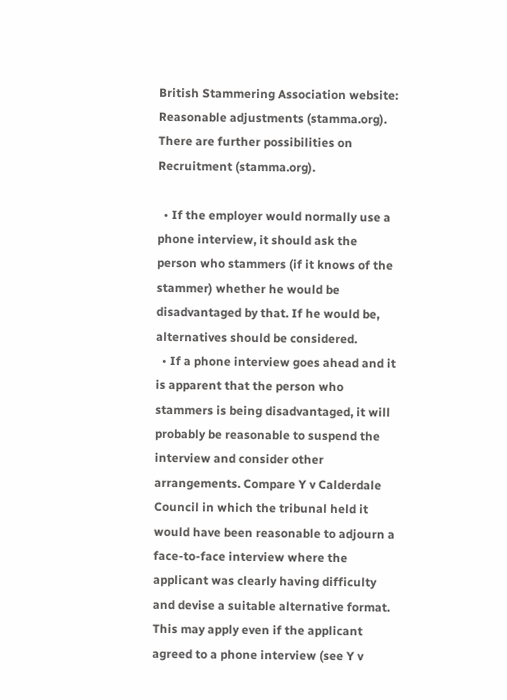British Stammering Association website: Reasonable adjustments (stamma.org). There are further possibilities on Recruitment (stamma.org).

  • If the employer would normally use a phone interview, it should ask the person who stammers (if it knows of the stammer) whether he would be disadvantaged by that. If he would be, alternatives should be considered.
  • If a phone interview goes ahead and it is apparent that the person who stammers is being disadvantaged, it will probably be reasonable to suspend the interview and consider other arrangements. Compare Y v Calderdale Council in which the tribunal held it would have been reasonable to adjourn a face-to-face interview where the applicant was clearly having difficulty and devise a suitable alternative format. This may apply even if the applicant agreed to a phone interview (see Y v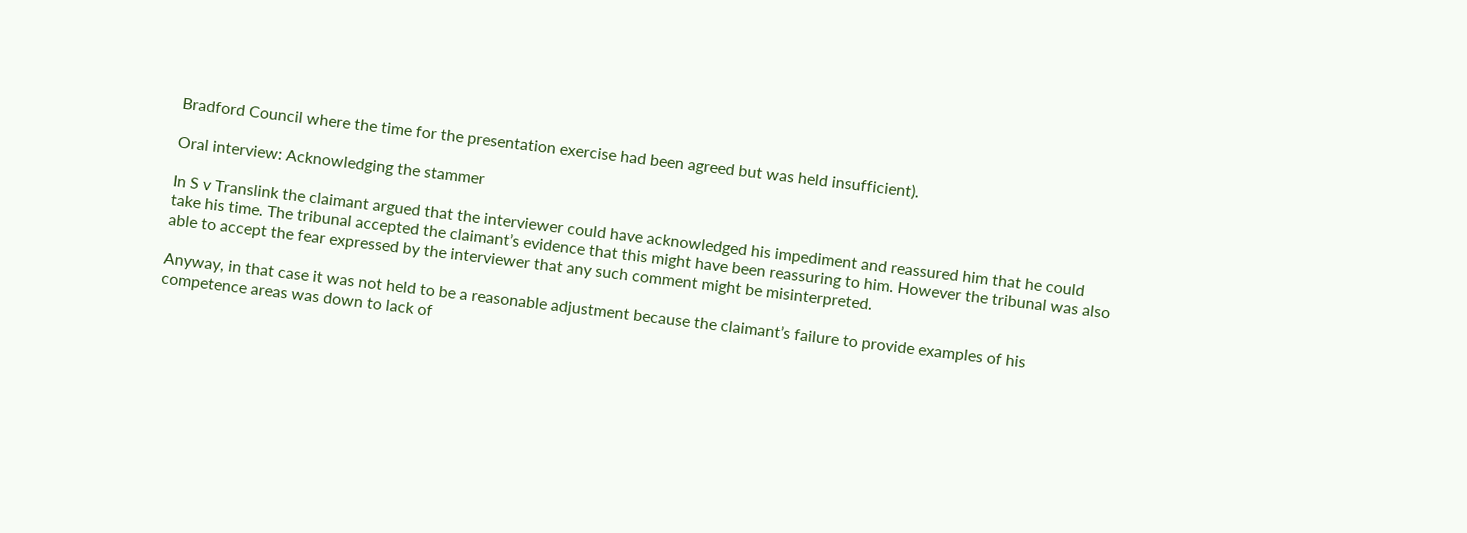Bradford Council where the time for the presentation exercise had been agreed but was held insufficient).

Oral interview: Acknowledging the stammer

In S v Translink the claimant argued that the interviewer could have acknowledged his impediment and reassured him that he could take his time. The tribunal accepted the claimant’s evidence that this might have been reassuring to him. However the tribunal was also able to accept the fear expressed by the interviewer that any such comment might be misinterpreted.

Anyway, in that case it was not held to be a reasonable adjustment because the claimant’s failure to provide examples of his competence areas was down to lack of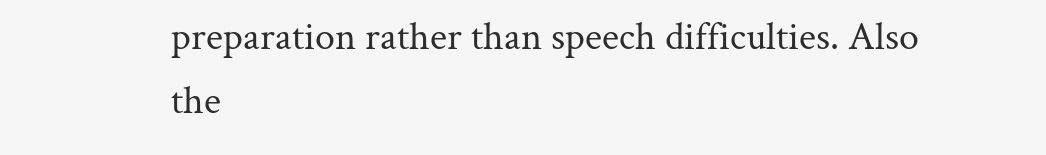preparation rather than speech difficulties. Also the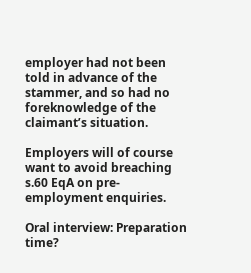employer had not been told in advance of the stammer, and so had no foreknowledge of the claimant’s situation.

Employers will of course want to avoid breaching s.60 EqA on pre-employment enquiries.

Oral interview: Preparation time?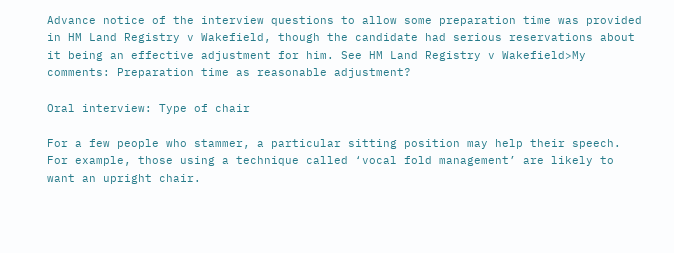Advance notice of the interview questions to allow some preparation time was provided in HM Land Registry v Wakefield, though the candidate had serious reservations about it being an effective adjustment for him. See HM Land Registry v Wakefield>My comments: Preparation time as reasonable adjustment?

Oral interview: Type of chair

For a few people who stammer, a particular sitting position may help their speech. For example, those using a technique called ‘vocal fold management’ are likely to want an upright chair.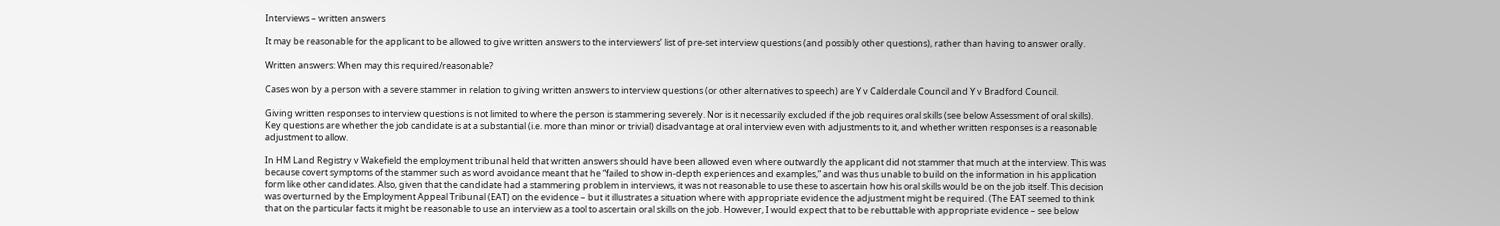Interviews – written answers

It may be reasonable for the applicant to be allowed to give written answers to the interviewers’ list of pre-set interview questions (and possibly other questions), rather than having to answer orally.

Written answers: When may this required/reasonable?

Cases won by a person with a severe stammer in relation to giving written answers to interview questions (or other alternatives to speech) are Y v Calderdale Council and Y v Bradford Council.

Giving written responses to interview questions is not limited to where the person is stammering severely. Nor is it necessarily excluded if the job requires oral skills (see below Assessment of oral skills). Key questions are whether the job candidate is at a substantial (i.e. more than minor or trivial) disadvantage at oral interview even with adjustments to it, and whether written responses is a reasonable adjustment to allow.

In HM Land Registry v Wakefield the employment tribunal held that written answers should have been allowed even where outwardly the applicant did not stammer that much at the interview. This was because covert symptoms of the stammer such as word avoidance meant that he “failed to show in-depth experiences and examples,” and was thus unable to build on the information in his application form like other candidates. Also, given that the candidate had a stammering problem in interviews, it was not reasonable to use these to ascertain how his oral skills would be on the job itself. This decision was overturned by the Employment Appeal Tribunal (EAT) on the evidence – but it illustrates a situation where with appropriate evidence the adjustment might be required. (The EAT seemed to think that on the particular facts it might be reasonable to use an interview as a tool to ascertain oral skills on the job. However, I would expect that to be rebuttable with appropriate evidence – see below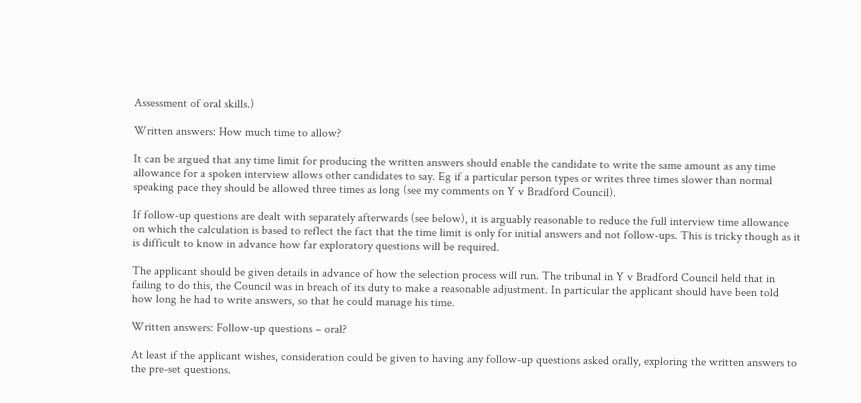Assessment of oral skills.)

Written answers: How much time to allow?

It can be argued that any time limit for producing the written answers should enable the candidate to write the same amount as any time allowance for a spoken interview allows other candidates to say. Eg if a particular person types or writes three times slower than normal speaking pace they should be allowed three times as long (see my comments on Y v Bradford Council).

If follow-up questions are dealt with separately afterwards (see below), it is arguably reasonable to reduce the full interview time allowance on which the calculation is based to reflect the fact that the time limit is only for initial answers and not follow-ups. This is tricky though as it is difficult to know in advance how far exploratory questions will be required.

The applicant should be given details in advance of how the selection process will run. The tribunal in Y v Bradford Council held that in failing to do this, the Council was in breach of its duty to make a reasonable adjustment. In particular the applicant should have been told how long he had to write answers, so that he could manage his time.

Written answers: Follow-up questions – oral?

At least if the applicant wishes, consideration could be given to having any follow-up questions asked orally, exploring the written answers to the pre-set questions.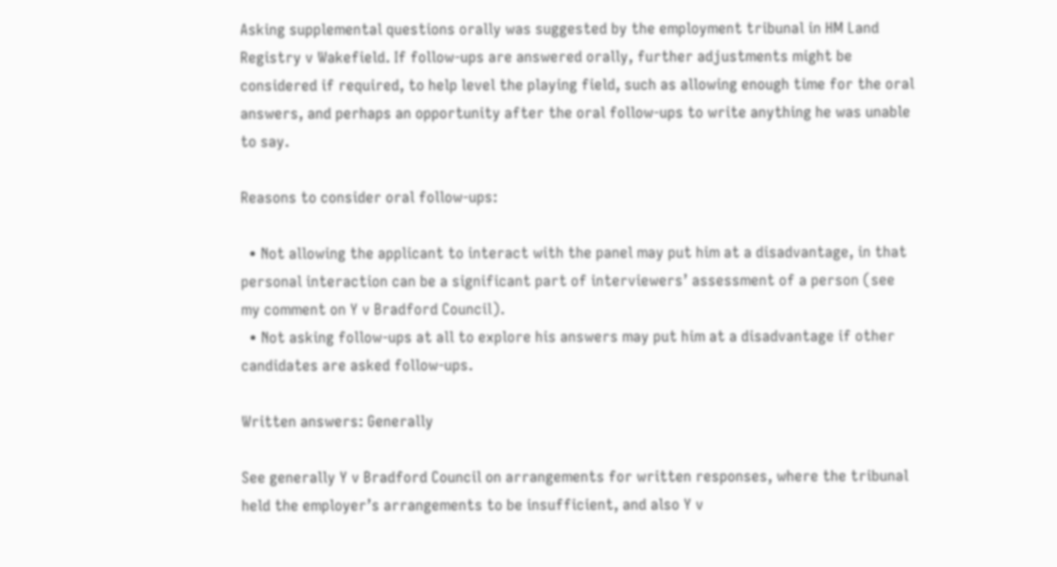Asking supplemental questions orally was suggested by the employment tribunal in HM Land Registry v Wakefield. If follow-ups are answered orally, further adjustments might be considered if required, to help level the playing field, such as allowing enough time for the oral answers, and perhaps an opportunity after the oral follow-ups to write anything he was unable to say.

Reasons to consider oral follow-ups:

  • Not allowing the applicant to interact with the panel may put him at a disadvantage, in that personal interaction can be a significant part of interviewers’ assessment of a person (see my comment on Y v Bradford Council).
  • Not asking follow-ups at all to explore his answers may put him at a disadvantage if other candidates are asked follow-ups.

Written answers: Generally

See generally Y v Bradford Council on arrangements for written responses, where the tribunal held the employer’s arrangements to be insufficient, and also Y v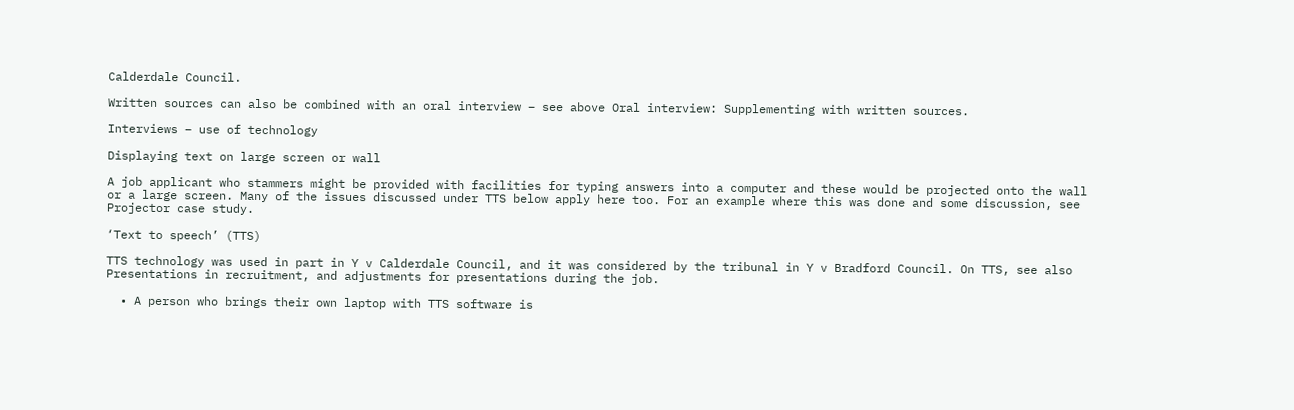Calderdale Council.

Written sources can also be combined with an oral interview – see above Oral interview: Supplementing with written sources.

Interviews – use of technology

Displaying text on large screen or wall

A job applicant who stammers might be provided with facilities for typing answers into a computer and these would be projected onto the wall or a large screen. Many of the issues discussed under TTS below apply here too. For an example where this was done and some discussion, see Projector case study.

‘Text to speech’ (TTS)

TTS technology was used in part in Y v Calderdale Council, and it was considered by the tribunal in Y v Bradford Council. On TTS, see also Presentations in recruitment, and adjustments for presentations during the job.

  • A person who brings their own laptop with TTS software is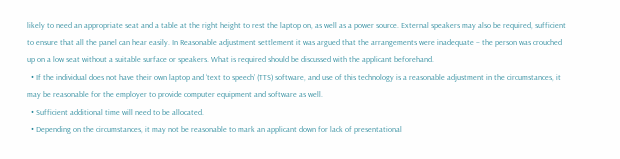likely to need an appropriate seat and a table at the right height to rest the laptop on, as well as a power source. External speakers may also be required, sufficient to ensure that all the panel can hear easily. In Reasonable adjustment settlement it was argued that the arrangements were inadequate – the person was crouched up on a low seat without a suitable surface or speakers. What is required should be discussed with the applicant beforehand.
  • If the individual does not have their own laptop and ‘text to speech’ (TTS) software, and use of this technology is a reasonable adjustment in the circumstances, it may be reasonable for the employer to provide computer equipment and software as well.
  • Sufficient additional time will need to be allocated.
  • Depending on the circumstances, it may not be reasonable to mark an applicant down for lack of presentational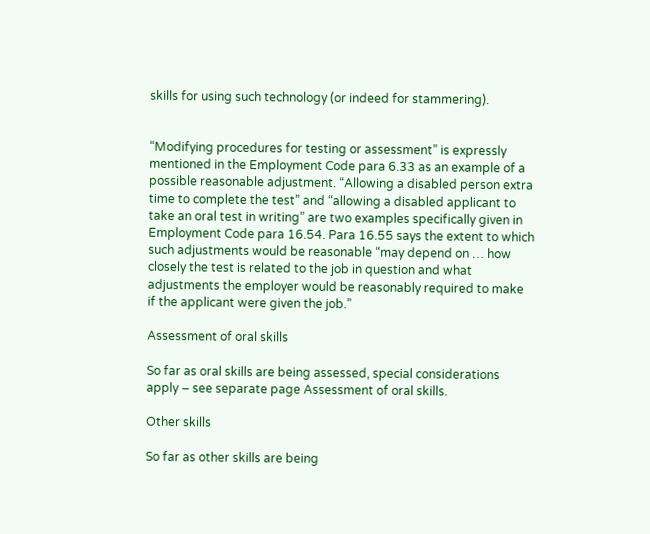skills for using such technology (or indeed for stammering).


“Modifying procedures for testing or assessment” is expressly mentioned in the Employment Code para 6.33 as an example of a possible reasonable adjustment. “Allowing a disabled person extra time to complete the test” and “allowing a disabled applicant to take an oral test in writing” are two examples specifically given in Employment Code para 16.54. Para 16.55 says the extent to which such adjustments would be reasonable “may depend on … how closely the test is related to the job in question and what adjustments the employer would be reasonably required to make if the applicant were given the job.”

Assessment of oral skills

So far as oral skills are being assessed, special considerations apply – see separate page Assessment of oral skills.

Other skills

So far as other skills are being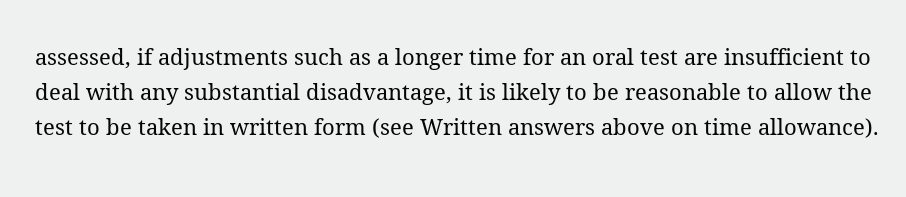assessed, if adjustments such as a longer time for an oral test are insufficient to deal with any substantial disadvantage, it is likely to be reasonable to allow the test to be taken in written form (see Written answers above on time allowance).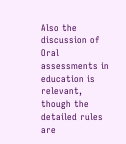Also the discussion of Oral assessments in education is relevant, though the detailed rules are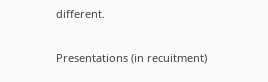different.

Presentations (in recuitment)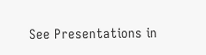See Presentations in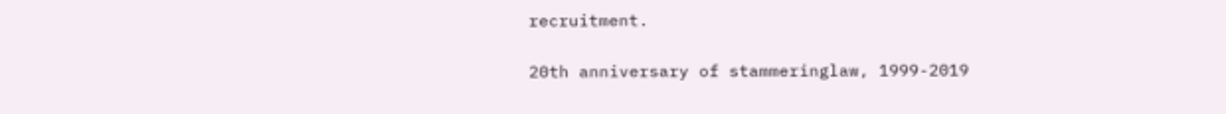recruitment.

20th anniversary of stammeringlaw, 1999-2019